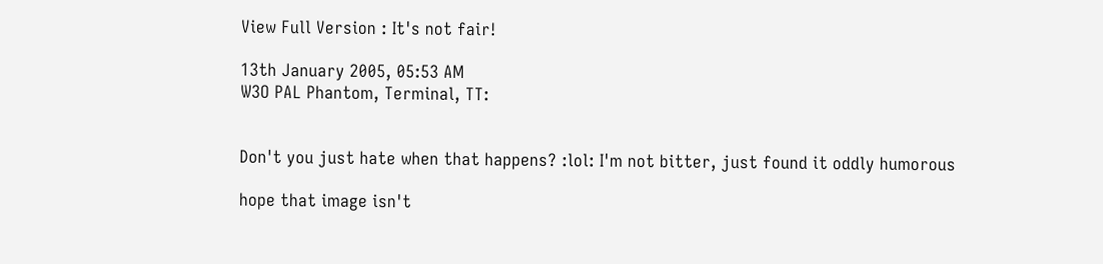View Full Version : It's not fair!

13th January 2005, 05:53 AM
W3O PAL Phantom, Terminal, TT:


Don't you just hate when that happens? :lol: I'm not bitter, just found it oddly humorous

hope that image isn't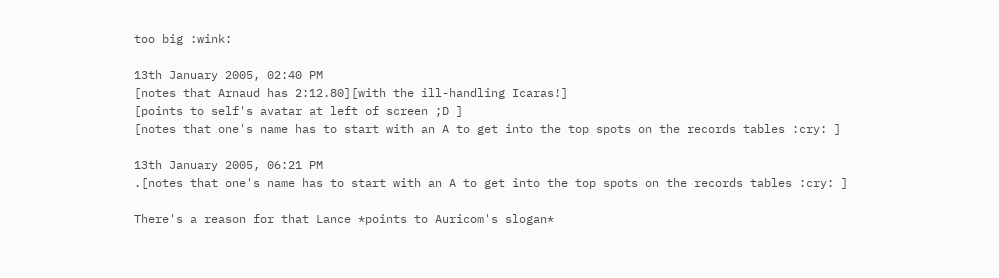too big :wink:

13th January 2005, 02:40 PM
[notes that Arnaud has 2:12.80][with the ill-handling Icaras!]
[points to self's avatar at left of screen ;D ]
[notes that one's name has to start with an A to get into the top spots on the records tables :cry: ]

13th January 2005, 06:21 PM
.[notes that one's name has to start with an A to get into the top spots on the records tables :cry: ]

There's a reason for that Lance *points to Auricom's slogan*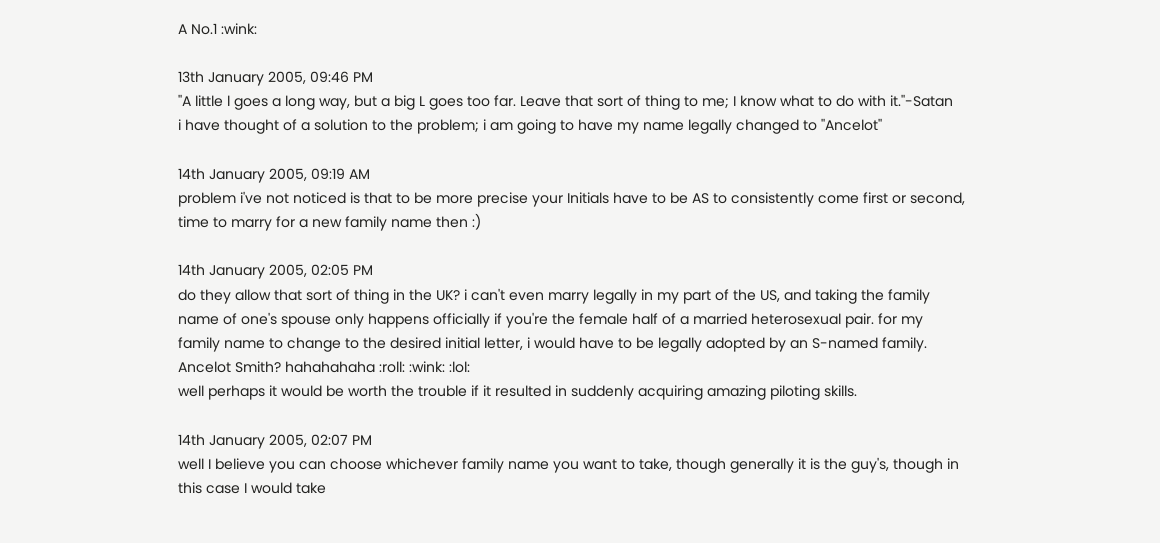A No.1 :wink:

13th January 2005, 09:46 PM
''A little l goes a long way, but a big L goes too far. Leave that sort of thing to me; I know what to do with it.''-Satan
i have thought of a solution to the problem; i am going to have my name legally changed to ''Ancelot''

14th January 2005, 09:19 AM
problem i've not noticed is that to be more precise your Initials have to be AS to consistently come first or second, time to marry for a new family name then :)

14th January 2005, 02:05 PM
do they allow that sort of thing in the UK? i can't even marry legally in my part of the US, and taking the family name of one's spouse only happens officially if you're the female half of a married heterosexual pair. for my family name to change to the desired initial letter, i would have to be legally adopted by an S-named family. Ancelot Smith? hahahahaha :roll: :wink: :lol:
well perhaps it would be worth the trouble if it resulted in suddenly acquiring amazing piloting skills.

14th January 2005, 02:07 PM
well I believe you can choose whichever family name you want to take, though generally it is the guy's, though in this case I would take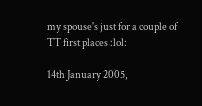my spouse's just for a couple of TT first places :lol:

14th January 2005,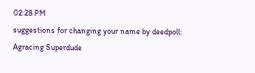02:28 PM
suggestions for changing your name by deedpoll:
Agracing Superdude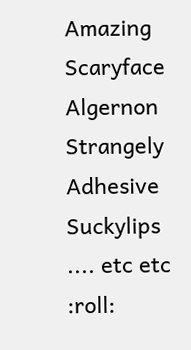Amazing Scaryface
Algernon Strangely
Adhesive Suckylips
.... etc etc :roll: